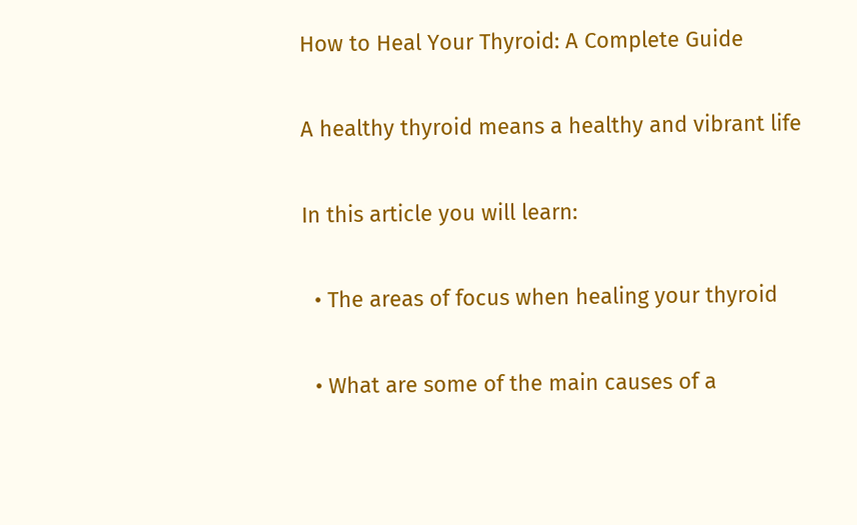How to Heal Your Thyroid: A Complete Guide

A healthy thyroid means a healthy and vibrant life

In this article you will learn:

  • The areas of focus when healing your thyroid

  • What are some of the main causes of a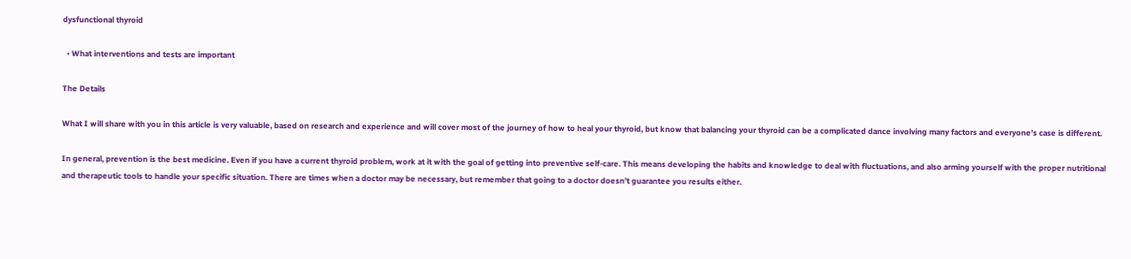dysfunctional thyroid

  • What interventions and tests are important

The Details

What I will share with you in this article is very valuable, based on research and experience and will cover most of the journey of how to heal your thyroid, but know that balancing your thyroid can be a complicated dance involving many factors and everyone’s case is different.

In general, prevention is the best medicine. Even if you have a current thyroid problem, work at it with the goal of getting into preventive self-care. This means developing the habits and knowledge to deal with fluctuations, and also arming yourself with the proper nutritional and therapeutic tools to handle your specific situation. There are times when a doctor may be necessary, but remember that going to a doctor doesn’t guarantee you results either.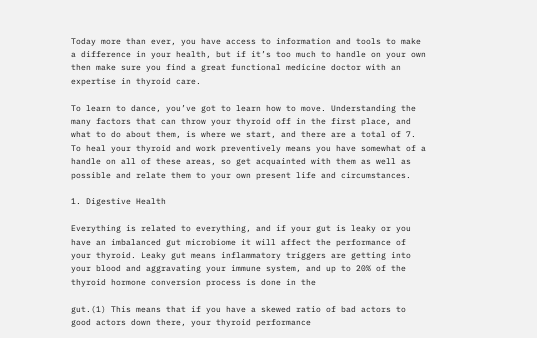Today more than ever, you have access to information and tools to make a difference in your health, but if it’s too much to handle on your own then make sure you find a great functional medicine doctor with an expertise in thyroid care.

To learn to dance, you’ve got to learn how to move. Understanding the many factors that can throw your thyroid off in the first place, and what to do about them, is where we start, and there are a total of 7. To heal your thyroid and work preventively means you have somewhat of a handle on all of these areas, so get acquainted with them as well as possible and relate them to your own present life and circumstances.

1. Digestive Health

Everything is related to everything, and if your gut is leaky or you have an imbalanced gut microbiome it will affect the performance of your thyroid. Leaky gut means inflammatory triggers are getting into your blood and aggravating your immune system, and up to 20% of the thyroid hormone conversion process is done in the

gut.(1) This means that if you have a skewed ratio of bad actors to good actors down there, your thyroid performance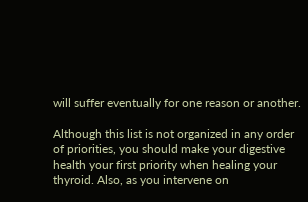will suffer eventually for one reason or another.

Although this list is not organized in any order of priorities, you should make your digestive health your first priority when healing your thyroid. Also, as you intervene on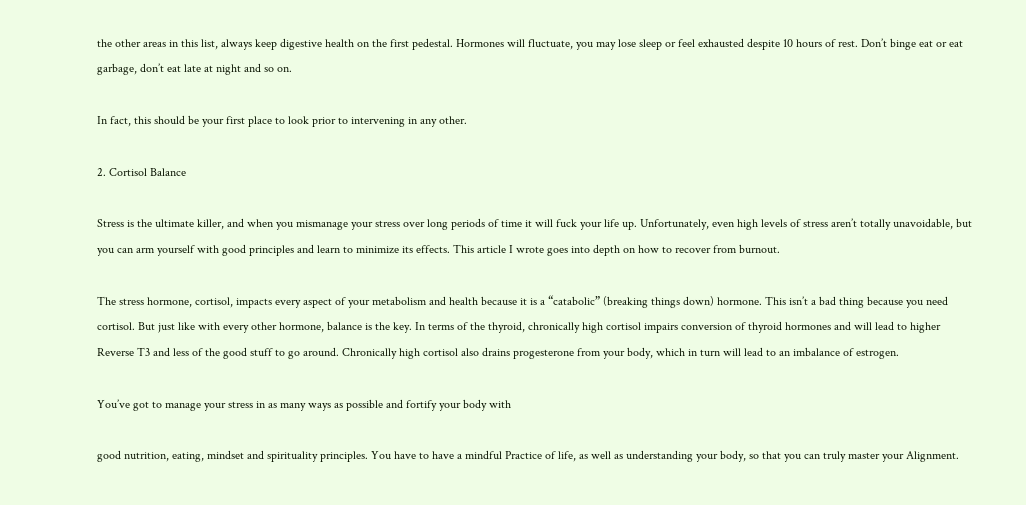the other areas in this list, always keep digestive health on the first pedestal. Hormones will fluctuate, you may lose sleep or feel exhausted despite 10 hours of rest. Don’t binge eat or eat garbage, don’t eat late at night and so on.

In fact, this should be your first place to look prior to intervening in any other.

2. Cortisol Balance

Stress is the ultimate killer, and when you mismanage your stress over long periods of time it will fuck your life up. Unfortunately, even high levels of stress aren’t totally unavoidable, but you can arm yourself with good principles and learn to minimize its effects. This article I wrote goes into depth on how to recover from burnout.

The stress hormone, cortisol, impacts every aspect of your metabolism and health because it is a “catabolic” (breaking things down) hormone. This isn’t a bad thing because you need cortisol. But just like with every other hormone, balance is the key. In terms of the thyroid, chronically high cortisol impairs conversion of thyroid hormones and will lead to higher Reverse T3 and less of the good stuff to go around. Chronically high cortisol also drains progesterone from your body, which in turn will lead to an imbalance of estrogen.

You’ve got to manage your stress in as many ways as possible and fortify your body with

good nutrition, eating, mindset and spirituality principles. You have to have a mindful Practice of life, as well as understanding your body, so that you can truly master your Alignment.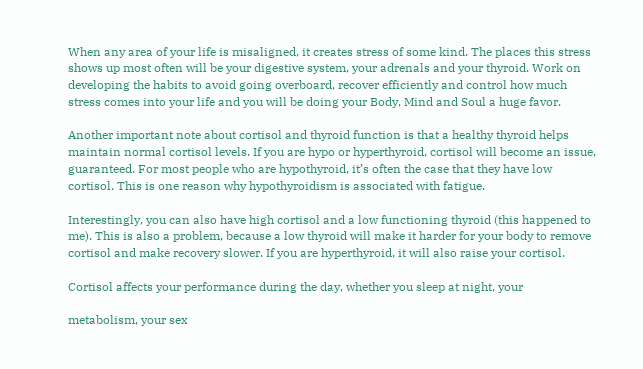When any area of your life is misaligned, it creates stress of some kind. The places this stress shows up most often will be your digestive system, your adrenals and your thyroid. Work on developing the habits to avoid going overboard, recover efficiently and control how much stress comes into your life and you will be doing your Body, Mind and Soul a huge favor.

Another important note about cortisol and thyroid function is that a healthy thyroid helps maintain normal cortisol levels. If you are hypo or hyperthyroid, cortisol will become an issue, guaranteed. For most people who are hypothyroid, it’s often the case that they have low cortisol. This is one reason why hypothyroidism is associated with fatigue.

Interestingly, you can also have high cortisol and a low functioning thyroid (this happened to me). This is also a problem, because a low thyroid will make it harder for your body to remove cortisol and make recovery slower. If you are hyperthyroid, it will also raise your cortisol.

Cortisol affects your performance during the day, whether you sleep at night, your

metabolism, your sex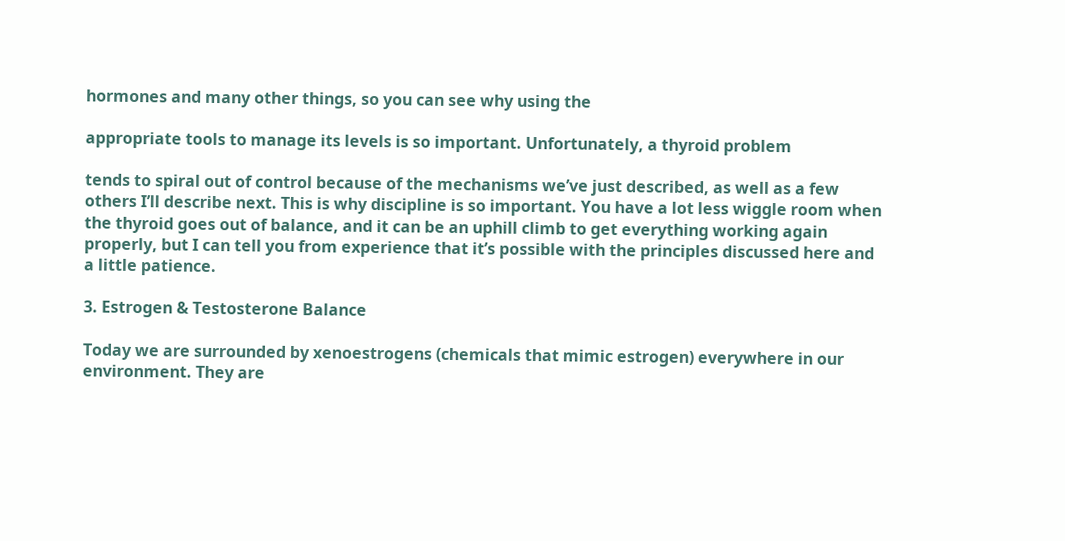hormones and many other things, so you can see why using the

appropriate tools to manage its levels is so important. Unfortunately, a thyroid problem

tends to spiral out of control because of the mechanisms we’ve just described, as well as a few others I’ll describe next. This is why discipline is so important. You have a lot less wiggle room when the thyroid goes out of balance, and it can be an uphill climb to get everything working again properly, but I can tell you from experience that it’s possible with the principles discussed here and a little patience.

3. Estrogen & Testosterone Balance

Today we are surrounded by xenoestrogens (chemicals that mimic estrogen) everywhere in our environment. They are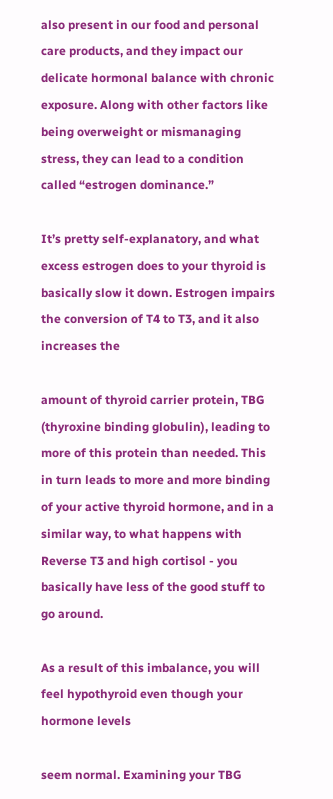also present in our food and personal care products, and they impact our delicate hormonal balance with chronic exposure. Along with other factors like being overweight or mismanaging stress, they can lead to a condition called “estrogen dominance.”

It’s pretty self-explanatory, and what excess estrogen does to your thyroid is basically slow it down. Estrogen impairs the conversion of T4 to T3, and it also increases the

amount of thyroid carrier protein, TBG (thyroxine binding globulin), leading to more of this protein than needed. This in turn leads to more and more binding of your active thyroid hormone, and in a similar way, to what happens with Reverse T3 and high cortisol - you basically have less of the good stuff to go around.

As a result of this imbalance, you will feel hypothyroid even though your hormone levels

seem normal. Examining your TBG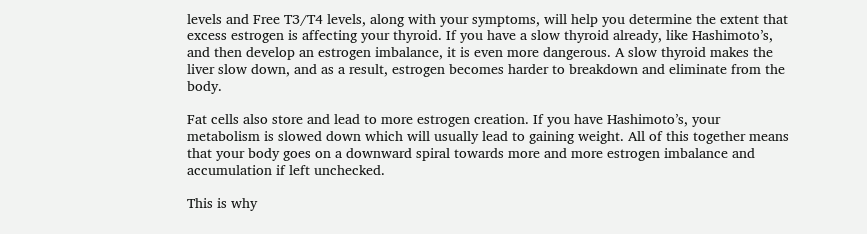levels and Free T3/T4 levels, along with your symptoms, will help you determine the extent that excess estrogen is affecting your thyroid. If you have a slow thyroid already, like Hashimoto’s, and then develop an estrogen imbalance, it is even more dangerous. A slow thyroid makes the liver slow down, and as a result, estrogen becomes harder to breakdown and eliminate from the body.

Fat cells also store and lead to more estrogen creation. If you have Hashimoto’s, your metabolism is slowed down which will usually lead to gaining weight. All of this together means that your body goes on a downward spiral towards more and more estrogen imbalance and accumulation if left unchecked.

This is why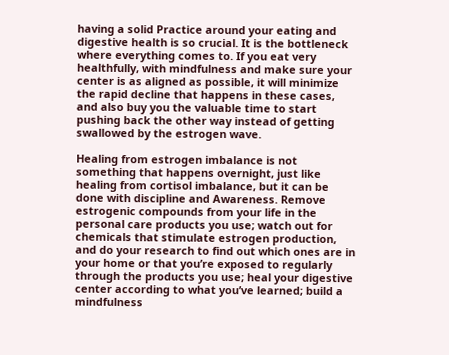having a solid Practice around your eating and digestive health is so crucial. It is the bottleneck where everything comes to. If you eat very healthfully, with mindfulness and make sure your center is as aligned as possible, it will minimize the rapid decline that happens in these cases, and also buy you the valuable time to start pushing back the other way instead of getting swallowed by the estrogen wave.

Healing from estrogen imbalance is not something that happens overnight, just like healing from cortisol imbalance, but it can be done with discipline and Awareness. Remove estrogenic compounds from your life in the personal care products you use; watch out for chemicals that stimulate estrogen production, and do your research to find out which ones are in your home or that you’re exposed to regularly through the products you use; heal your digestive center according to what you’ve learned; build a mindfulness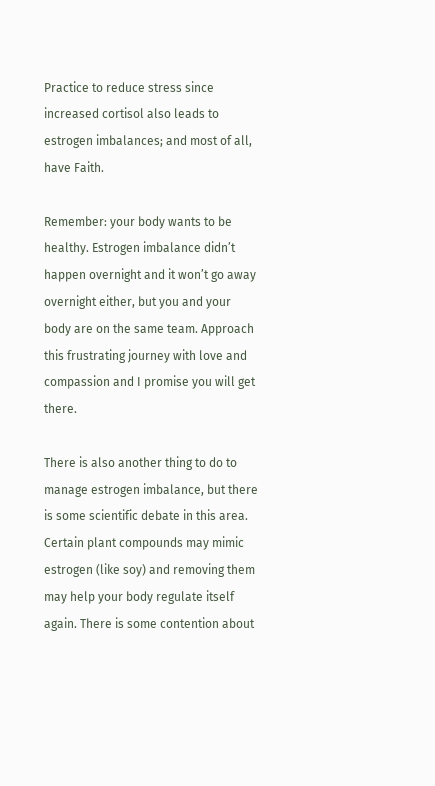Practice to reduce stress since increased cortisol also leads to estrogen imbalances; and most of all, have Faith.

Remember: your body wants to be healthy. Estrogen imbalance didn’t happen overnight and it won’t go away overnight either, but you and your body are on the same team. Approach this frustrating journey with love and compassion and I promise you will get there.

There is also another thing to do to manage estrogen imbalance, but there is some scientific debate in this area. Certain plant compounds may mimic estrogen (like soy) and removing them may help your body regulate itself again. There is some contention about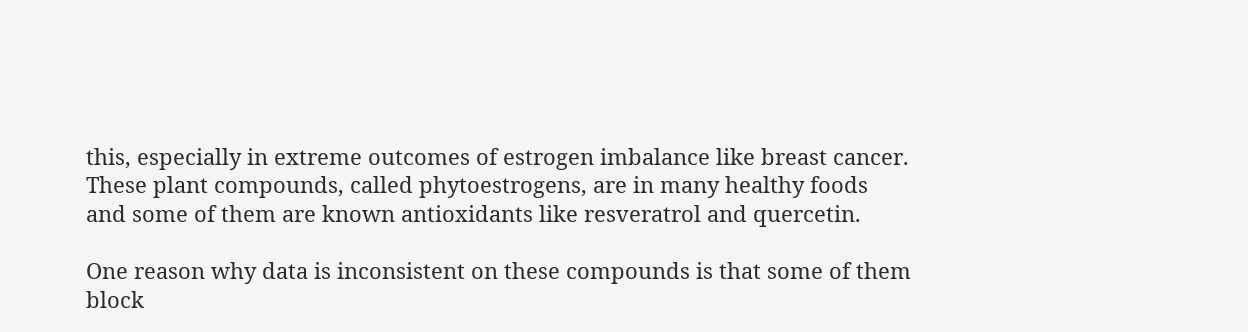this, especially in extreme outcomes of estrogen imbalance like breast cancer. These plant compounds, called phytoestrogens, are in many healthy foods and some of them are known antioxidants like resveratrol and quercetin.

One reason why data is inconsistent on these compounds is that some of them block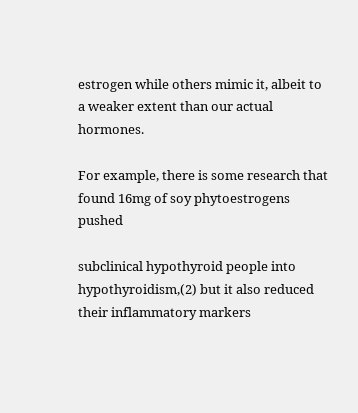estrogen while others mimic it, albeit to a weaker extent than our actual hormones.

For example, there is some research that found 16mg of soy phytoestrogens pushed

subclinical hypothyroid people into hypothyroidism,(2) but it also reduced their inflammatory markers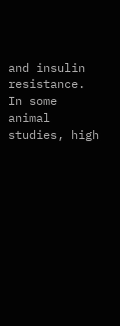and insulin resistance. In some animal studies, high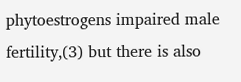phytoestrogens impaired male fertility,(3) but there is also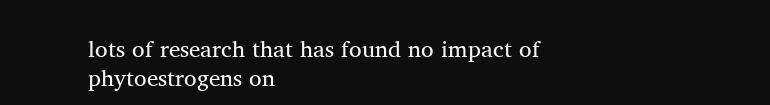lots of research that has found no impact of phytoestrogens on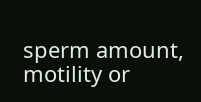sperm amount, motility or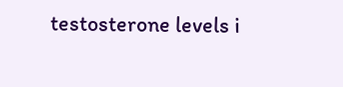testosterone levels i